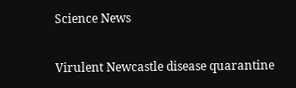Science News

Virulent Newcastle disease quarantine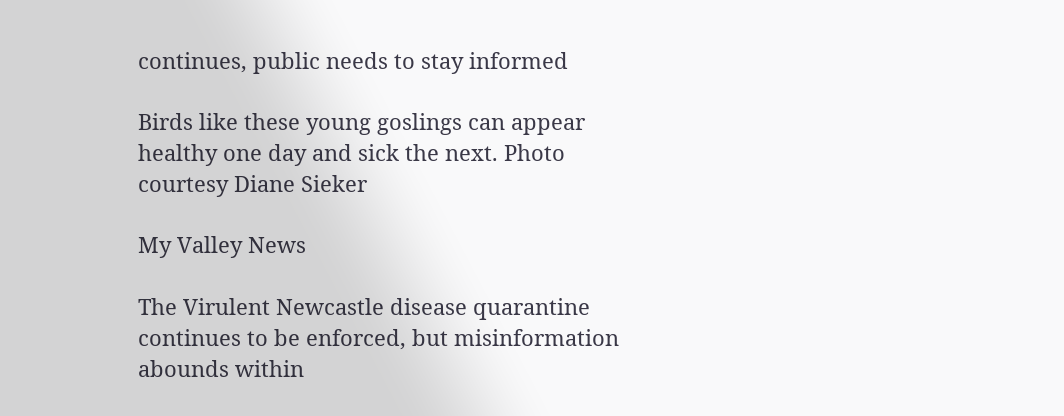continues, public needs to stay informed

Birds like these young goslings can appear healthy one day and sick the next. Photo courtesy Diane Sieker

My Valley News

The Virulent Newcastle disease quarantine continues to be enforced, but misinformation abounds within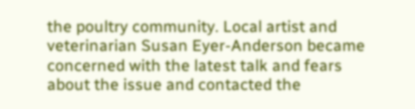the poultry community. Local artist and veterinarian Susan Eyer-Anderson became concerned with the latest talk and fears about the issue and contacted the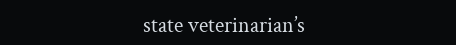state veterinarian’s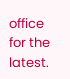office for the latest.